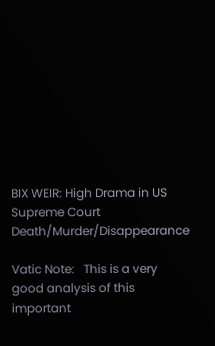BIX WEIR: High Drama in US Supreme Court Death/Murder/Disappearance

Vatic Note:   This is a very good analysis of this important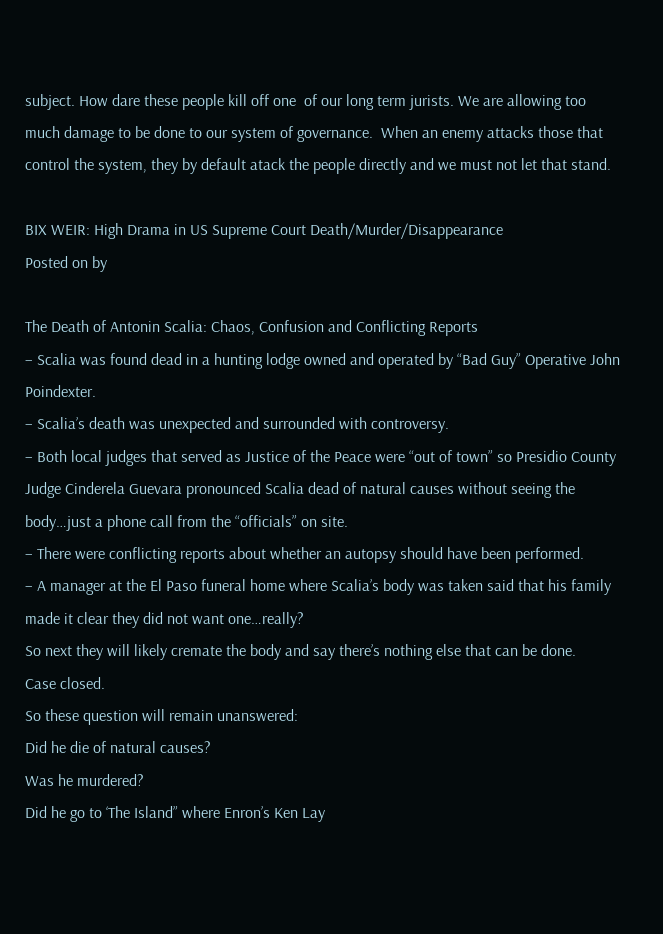subject. How dare these people kill off one  of our long term jurists. We are allowing too much damage to be done to our system of governance.  When an enemy attacks those that control the system, they by default atack the people directly and we must not let that stand.

BIX WEIR: High Drama in US Supreme Court Death/Murder/Disappearance
Posted on by

The Death of Antonin Scalia: Chaos, Confusion and Conflicting Reports
– Scalia was found dead in a hunting lodge owned and operated by “Bad Guy” Operative John Poindexter.
– Scalia’s death was unexpected and surrounded with controversy.
– Both local judges that served as Justice of the Peace were “out of town” so Presidio County Judge Cinderela Guevara pronounced Scalia dead of natural causes without seeing the body…just a phone call from the “officials” on site.
– There were conflicting reports about whether an autopsy should have been performed.
– A manager at the El Paso funeral home where Scalia’s body was taken said that his family made it clear they did not want one…really?
So next they will likely cremate the body and say there’s nothing else that can be done.
Case closed.
So these question will remain unanswered:
Did he die of natural causes?
Was he murdered?
Did he go to ‘The Island” where Enron’s Ken Lay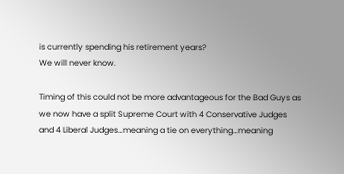is currently spending his retirement years?
We will never know.

Timing of this could not be more advantageous for the Bad Guys as we now have a split Supreme Court with 4 Conservative Judges and 4 Liberal Judges…meaning a tie on everything…meaning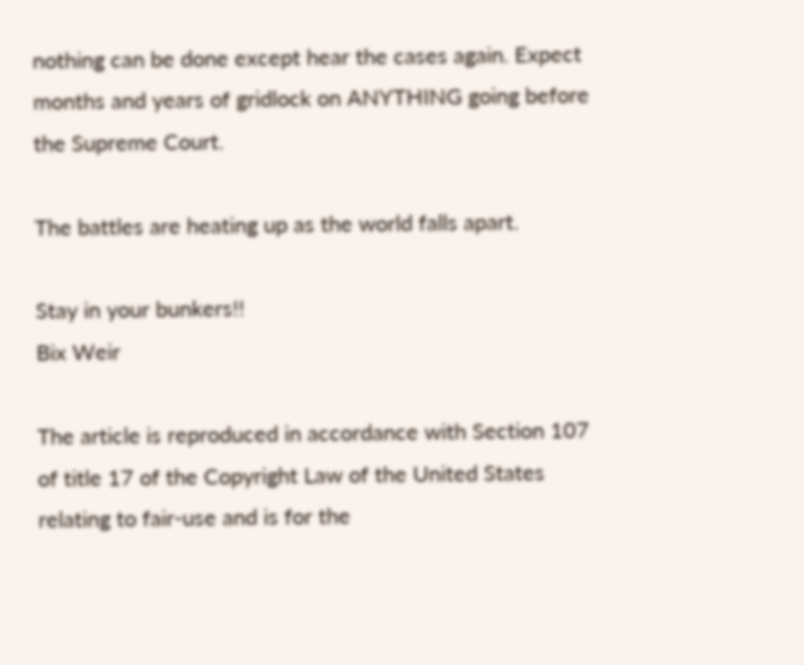nothing can be done except hear the cases again. Expect months and years of gridlock on ANYTHING going before the Supreme Court.

The battles are heating up as the world falls apart.

Stay in your bunkers!!
Bix Weir

The article is reproduced in accordance with Section 107 of title 17 of the Copyright Law of the United States relating to fair-use and is for the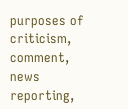purposes of criticism, comment, news reporting,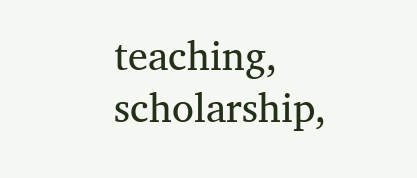teaching, scholarship,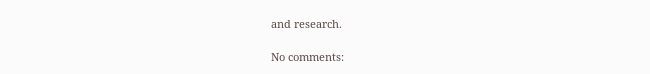and research.

No comments: